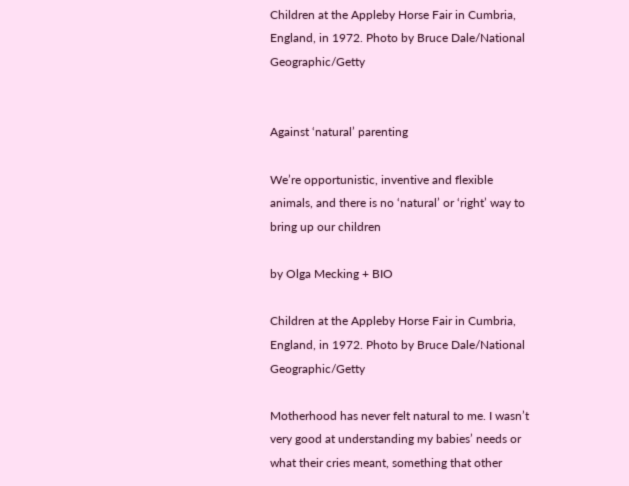Children at the Appleby Horse Fair in Cumbria, England, in 1972. Photo by Bruce Dale/National Geographic/Getty


Against ‘natural’ parenting

We’re opportunistic, inventive and flexible animals, and there is no ‘natural’ or ‘right’ way to bring up our children

by Olga Mecking + BIO

Children at the Appleby Horse Fair in Cumbria, England, in 1972. Photo by Bruce Dale/National Geographic/Getty

Motherhood has never felt natural to me. I wasn’t very good at understanding my babies’ needs or what their cries meant, something that other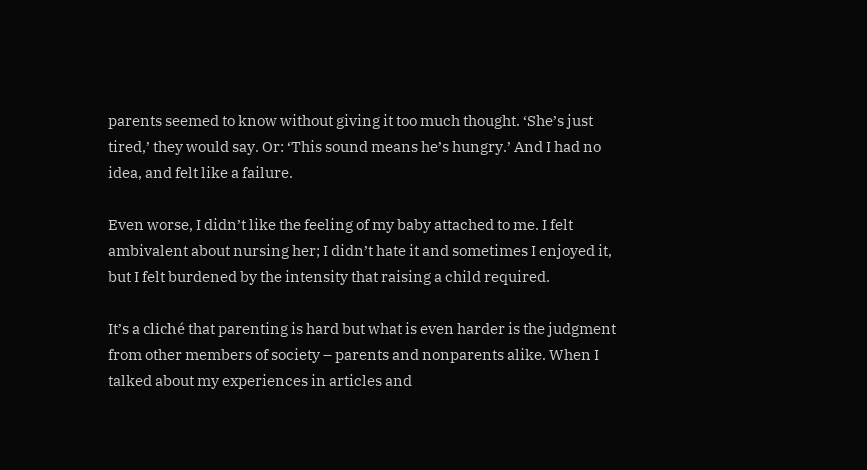parents seemed to know without giving it too much thought. ‘She’s just tired,’ they would say. Or: ‘This sound means he’s hungry.’ And I had no idea, and felt like a failure.

Even worse, I didn’t like the feeling of my baby attached to me. I felt ambivalent about nursing her; I didn’t hate it and sometimes I enjoyed it, but I felt burdened by the intensity that raising a child required.

It’s a cliché that parenting is hard but what is even harder is the judgment from other members of society – parents and nonparents alike. When I talked about my experiences in articles and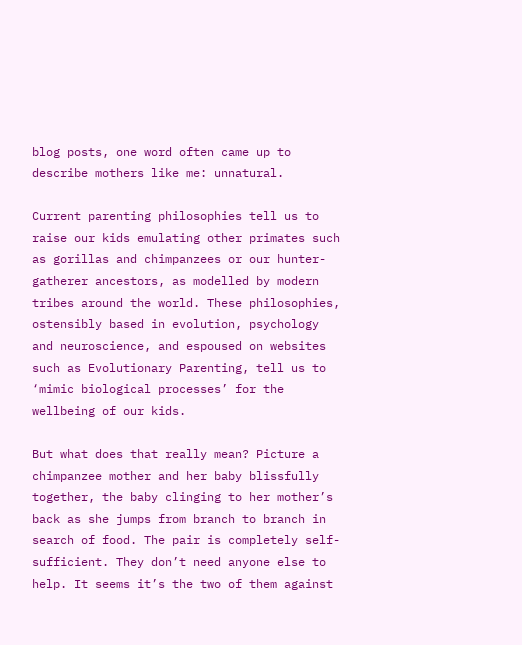blog posts, one word often came up to describe mothers like me: unnatural.

Current parenting philosophies tell us to raise our kids emulating other primates such as gorillas and chimpanzees or our hunter-gatherer ancestors, as modelled by modern tribes around the world. These philosophies, ostensibly based in evolution, psychology and neuroscience, and espoused on websites such as Evolutionary Parenting, tell us to ‘mimic biological processes’ for the wellbeing of our kids.

But what does that really mean? Picture a chimpanzee mother and her baby blissfully together, the baby clinging to her mother’s back as she jumps from branch to branch in search of food. The pair is completely self-sufficient. They don’t need anyone else to help. It seems it’s the two of them against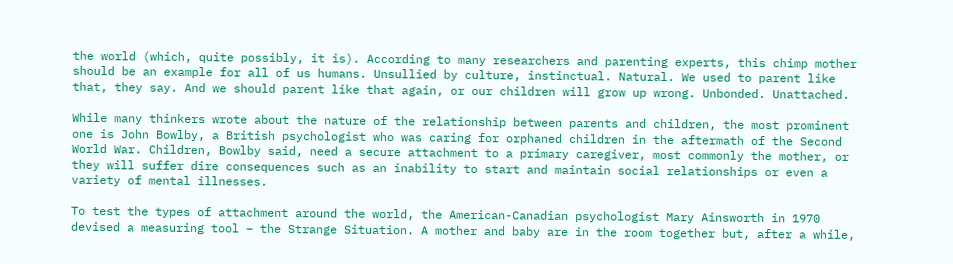the world (which, quite possibly, it is). According to many researchers and parenting experts, this chimp mother should be an example for all of us humans. Unsullied by culture, instinctual. Natural. We used to parent like that, they say. And we should parent like that again, or our children will grow up wrong. Unbonded. Unattached.

While many thinkers wrote about the nature of the relationship between parents and children, the most prominent one is John Bowlby, a British psychologist who was caring for orphaned children in the aftermath of the Second World War. Children, Bowlby said, need a secure attachment to a primary caregiver, most commonly the mother, or they will suffer dire consequences such as an inability to start and maintain social relationships or even a variety of mental illnesses.

To test the types of attachment around the world, the American-Canadian psychologist Mary Ainsworth in 1970 devised a measuring tool – the Strange Situation. A mother and baby are in the room together but, after a while,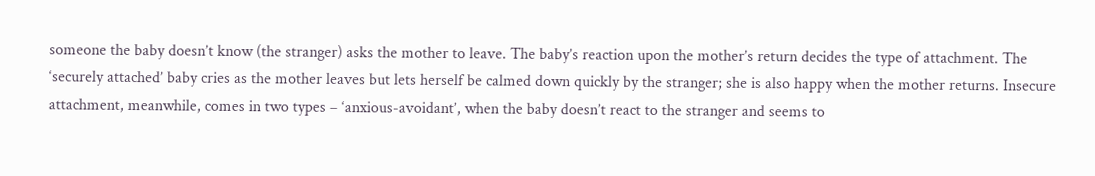someone the baby doesn’t know (the stranger) asks the mother to leave. The baby’s reaction upon the mother’s return decides the type of attachment. The ‘securely attached’ baby cries as the mother leaves but lets herself be calmed down quickly by the stranger; she is also happy when the mother returns. Insecure attachment, meanwhile, comes in two types – ‘anxious-avoidant’, when the baby doesn’t react to the stranger and seems to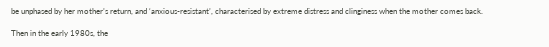be unphased by her mother’s return, and ‘anxious-resistant’, characterised by extreme distress and clinginess when the mother comes back.

Then in the early 1980s, the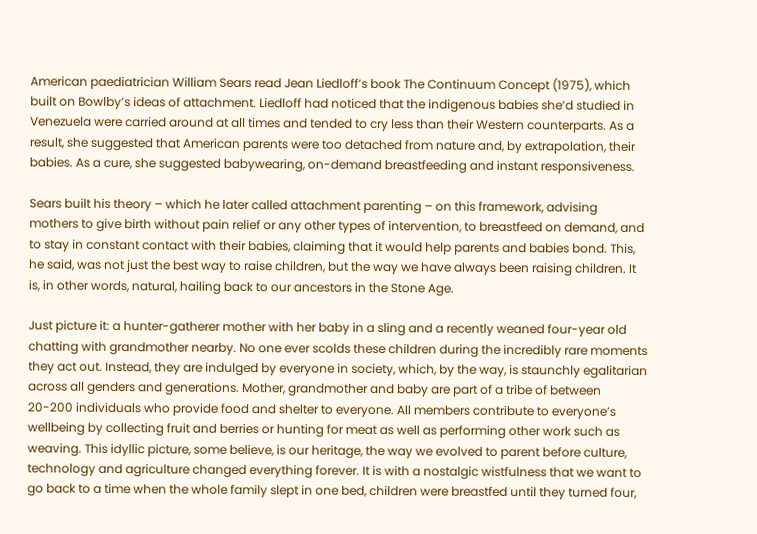American paediatrician William Sears read Jean Liedloff’s book The Continuum Concept (1975), which built on Bowlby’s ideas of attachment. Liedloff had noticed that the indigenous babies she’d studied in Venezuela were carried around at all times and tended to cry less than their Western counterparts. As a result, she suggested that American parents were too detached from nature and, by extrapolation, their babies. As a cure, she suggested babywearing, on-demand breastfeeding and instant responsiveness.

Sears built his theory – which he later called attachment parenting – on this framework, advising mothers to give birth without pain relief or any other types of intervention, to breastfeed on demand, and to stay in constant contact with their babies, claiming that it would help parents and babies bond. This, he said, was not just the best way to raise children, but the way we have always been raising children. It is, in other words, natural, hailing back to our ancestors in the Stone Age.

Just picture it: a hunter-gatherer mother with her baby in a sling and a recently weaned four-year old chatting with grandmother nearby. No one ever scolds these children during the incredibly rare moments they act out. Instead, they are indulged by everyone in society, which, by the way, is staunchly egalitarian across all genders and generations. Mother, grandmother and baby are part of a tribe of between 20-200 individuals who provide food and shelter to everyone. All members contribute to everyone’s wellbeing by collecting fruit and berries or hunting for meat as well as performing other work such as weaving. This idyllic picture, some believe, is our heritage, the way we evolved to parent before culture, technology and agriculture changed everything forever. It is with a nostalgic wistfulness that we want to go back to a time when the whole family slept in one bed, children were breastfed until they turned four,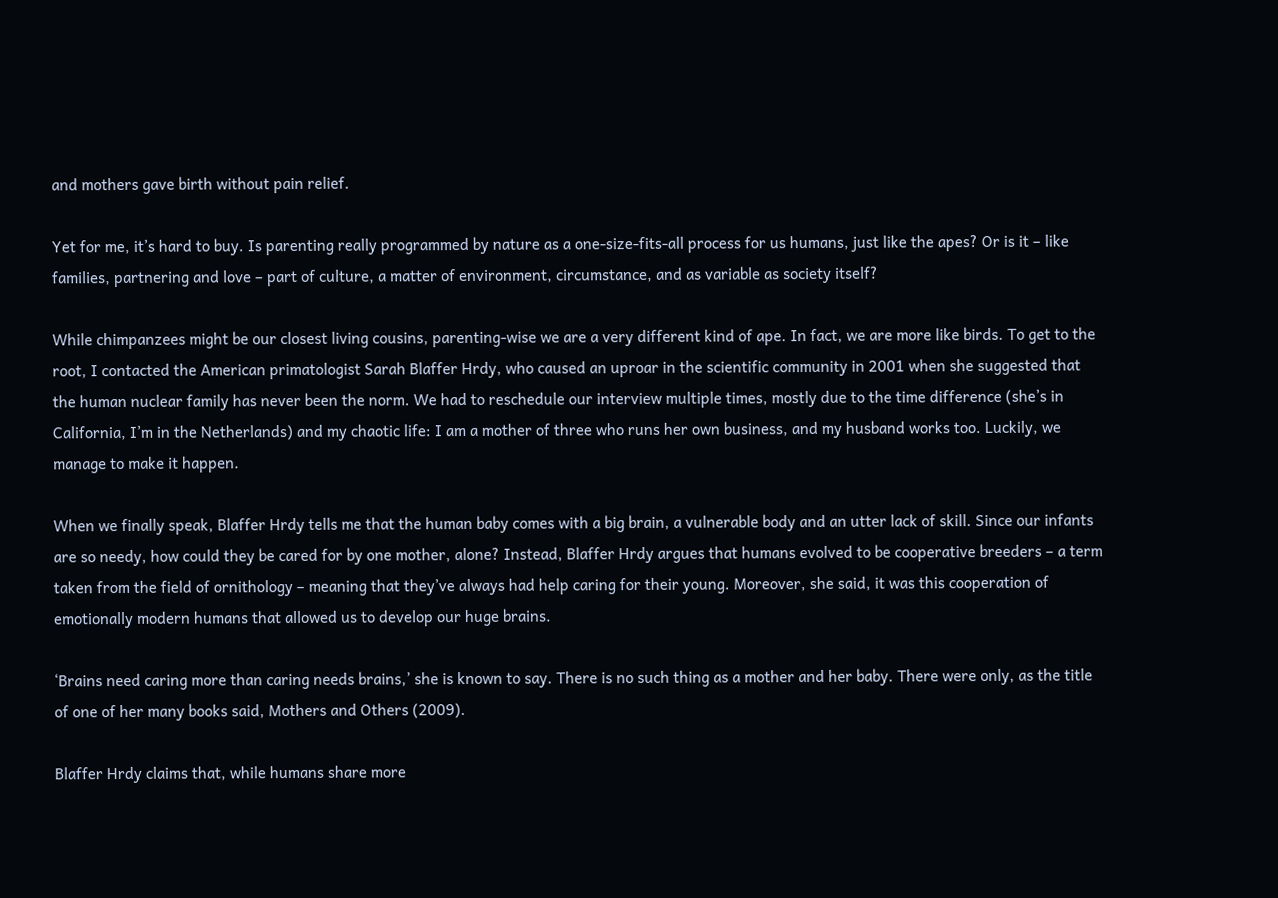and mothers gave birth without pain relief.

Yet for me, it’s hard to buy. Is parenting really programmed by nature as a one-size-fits-all process for us humans, just like the apes? Or is it – like families, partnering and love – part of culture, a matter of environment, circumstance, and as variable as society itself?

While chimpanzees might be our closest living cousins, parenting-wise we are a very different kind of ape. In fact, we are more like birds. To get to the root, I contacted the American primatologist Sarah Blaffer Hrdy, who caused an uproar in the scientific community in 2001 when she suggested that the human nuclear family has never been the norm. We had to reschedule our interview multiple times, mostly due to the time difference (she’s in California, I’m in the Netherlands) and my chaotic life: I am a mother of three who runs her own business, and my husband works too. Luckily, we manage to make it happen.

When we finally speak, Blaffer Hrdy tells me that the human baby comes with a big brain, a vulnerable body and an utter lack of skill. Since our infants are so needy, how could they be cared for by one mother, alone? Instead, Blaffer Hrdy argues that humans evolved to be cooperative breeders – a term taken from the field of ornithology – meaning that they’ve always had help caring for their young. Moreover, she said, it was this cooperation of emotionally modern humans that allowed us to develop our huge brains.

‘Brains need caring more than caring needs brains,’ she is known to say. There is no such thing as a mother and her baby. There were only, as the title of one of her many books said, Mothers and Others (2009).

Blaffer Hrdy claims that, while humans share more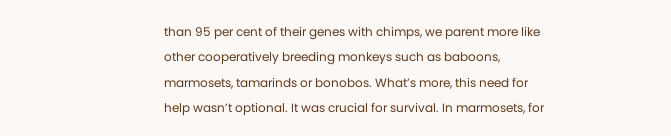than 95 per cent of their genes with chimps, we parent more like other cooperatively breeding monkeys such as baboons, marmosets, tamarinds or bonobos. What’s more, this need for help wasn’t optional. It was crucial for survival. In marmosets, for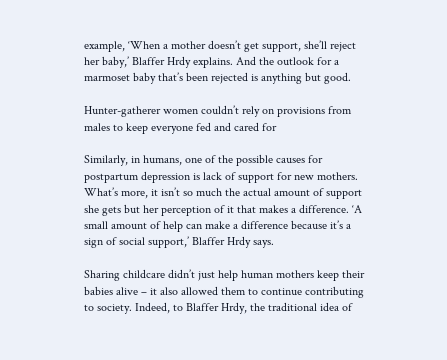example, ‘When a mother doesn’t get support, she’ll reject her baby,’ Blaffer Hrdy explains. And the outlook for a marmoset baby that’s been rejected is anything but good.

Hunter-gatherer women couldn’t rely on provisions from males to keep everyone fed and cared for

Similarly, in humans, one of the possible causes for postpartum depression is lack of support for new mothers. What’s more, it isn’t so much the actual amount of support she gets but her perception of it that makes a difference. ‘A small amount of help can make a difference because it’s a sign of social support,’ Blaffer Hrdy says.

Sharing childcare didn’t just help human mothers keep their babies alive – it also allowed them to continue contributing to society. Indeed, to Blaffer Hrdy, the traditional idea of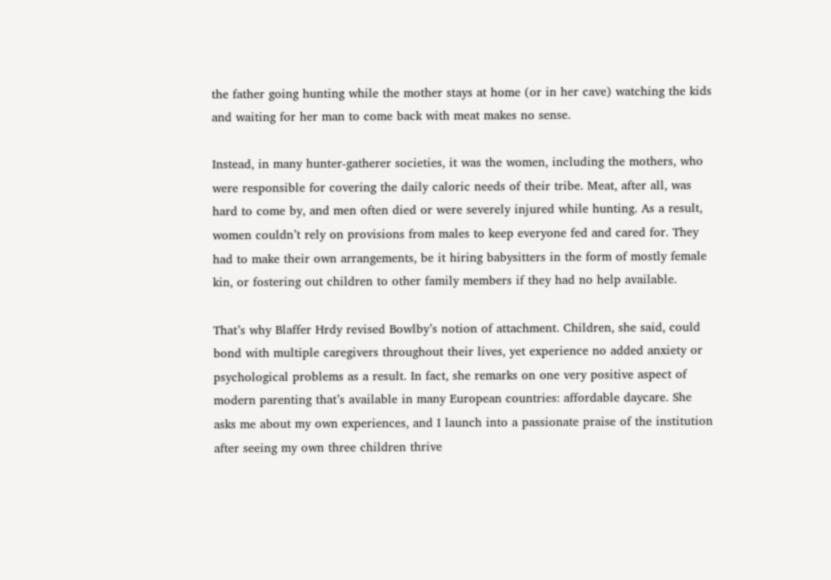the father going hunting while the mother stays at home (or in her cave) watching the kids and waiting for her man to come back with meat makes no sense.

Instead, in many hunter-gatherer societies, it was the women, including the mothers, who were responsible for covering the daily caloric needs of their tribe. Meat, after all, was hard to come by, and men often died or were severely injured while hunting. As a result, women couldn’t rely on provisions from males to keep everyone fed and cared for. They had to make their own arrangements, be it hiring babysitters in the form of mostly female kin, or fostering out children to other family members if they had no help available.

That’s why Blaffer Hrdy revised Bowlby’s notion of attachment. Children, she said, could bond with multiple caregivers throughout their lives, yet experience no added anxiety or psychological problems as a result. In fact, she remarks on one very positive aspect of modern parenting that’s available in many European countries: affordable daycare. She asks me about my own experiences, and I launch into a passionate praise of the institution after seeing my own three children thrive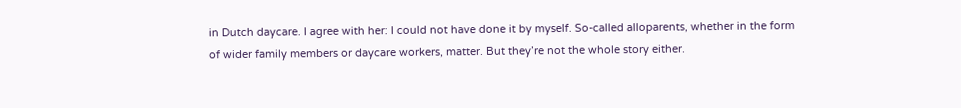in Dutch daycare. I agree with her: I could not have done it by myself. So-called alloparents, whether in the form of wider family members or daycare workers, matter. But they’re not the whole story either.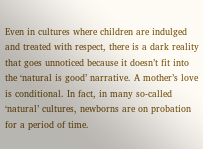Even in cultures where children are indulged and treated with respect, there is a dark reality that goes unnoticed because it doesn’t fit into the ‘natural is good’ narrative. A mother’s love is conditional. In fact, in many so-called ‘natural’ cultures, newborns are on probation for a period of time.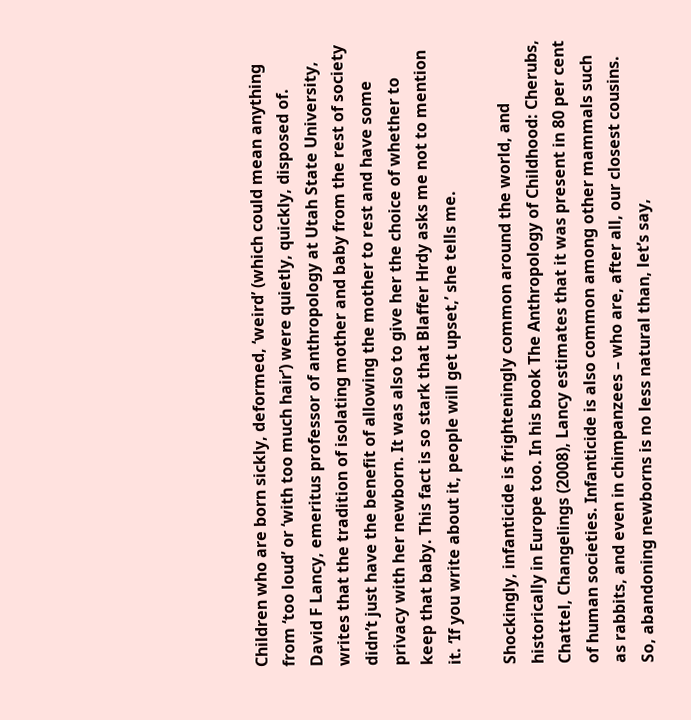Children who are born sickly, deformed, ‘weird’ (which could mean anything from ‘too loud’ or ‘with too much hair’) were quietly, quickly, disposed of. David F Lancy, emeritus professor of anthropology at Utah State University, writes that the tradition of isolating mother and baby from the rest of society didn’t just have the benefit of allowing the mother to rest and have some privacy with her newborn. It was also to give her the choice of whether to keep that baby. This fact is so stark that Blaffer Hrdy asks me not to mention it. ‘If you write about it, people will get upset,’ she tells me.

Shockingly, infanticide is frighteningly common around the world, and historically in Europe too. In his book The Anthropology of Childhood: Cherubs, Chattel, Changelings (2008), Lancy estimates that it was present in 80 per cent of human societies. Infanticide is also common among other mammals such as rabbits, and even in chimpanzees – who are, after all, our closest cousins. So, abandoning newborns is no less natural than, let’s say,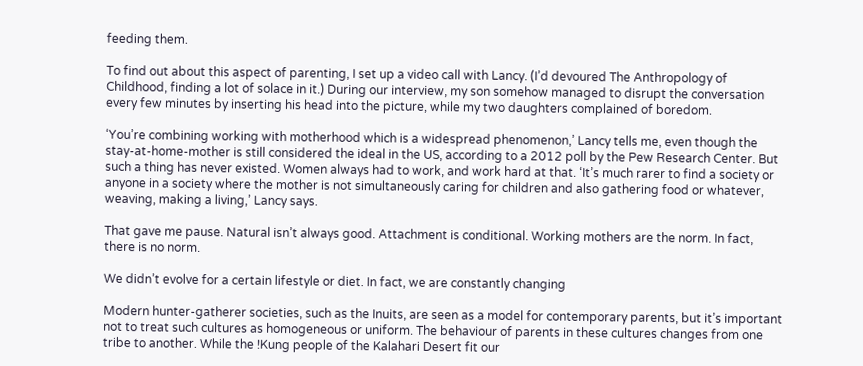feeding them.

To find out about this aspect of parenting, I set up a video call with Lancy. (I’d devoured The Anthropology of Childhood, finding a lot of solace in it.) During our interview, my son somehow managed to disrupt the conversation every few minutes by inserting his head into the picture, while my two daughters complained of boredom.

‘You’re combining working with motherhood which is a widespread phenomenon,’ Lancy tells me, even though the stay-at-home-mother is still considered the ideal in the US, according to a 2012 poll by the Pew Research Center. But such a thing has never existed. Women always had to work, and work hard at that. ‘It’s much rarer to find a society or anyone in a society where the mother is not simultaneously caring for children and also gathering food or whatever, weaving, making a living,’ Lancy says.

That gave me pause. Natural isn’t always good. Attachment is conditional. Working mothers are the norm. In fact, there is no norm.

We didn’t evolve for a certain lifestyle or diet. In fact, we are constantly changing

Modern hunter-gatherer societies, such as the Inuits, are seen as a model for contemporary parents, but it’s important not to treat such cultures as homogeneous or uniform. The behaviour of parents in these cultures changes from one tribe to another. While the !Kung people of the Kalahari Desert fit our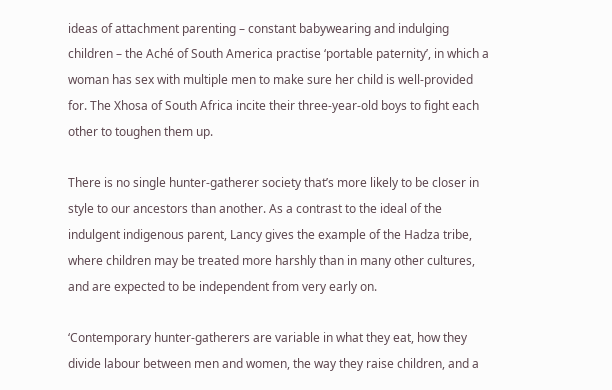ideas of attachment parenting – constant babywearing and indulging children – the Aché of South America practise ‘portable paternity’, in which a woman has sex with multiple men to make sure her child is well-provided for. The Xhosa of South Africa incite their three-year-old boys to fight each other to toughen them up.

There is no single hunter-gatherer society that’s more likely to be closer in style to our ancestors than another. As a contrast to the ideal of the indulgent indigenous parent, Lancy gives the example of the Hadza tribe, where children may be treated more harshly than in many other cultures, and are expected to be independent from very early on.

‘Contemporary hunter-gatherers are variable in what they eat, how they divide labour between men and women, the way they raise children, and a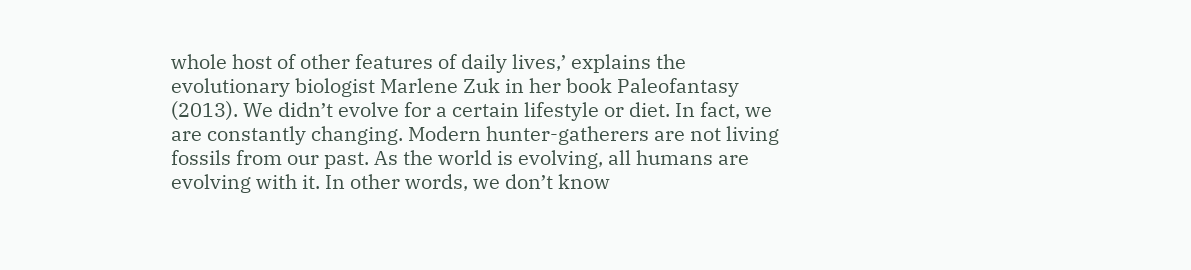whole host of other features of daily lives,’ explains the evolutionary biologist Marlene Zuk in her book Paleofantasy (2013). We didn’t evolve for a certain lifestyle or diet. In fact, we are constantly changing. Modern hunter-gatherers are not living fossils from our past. As the world is evolving, all humans are evolving with it. In other words, we don’t know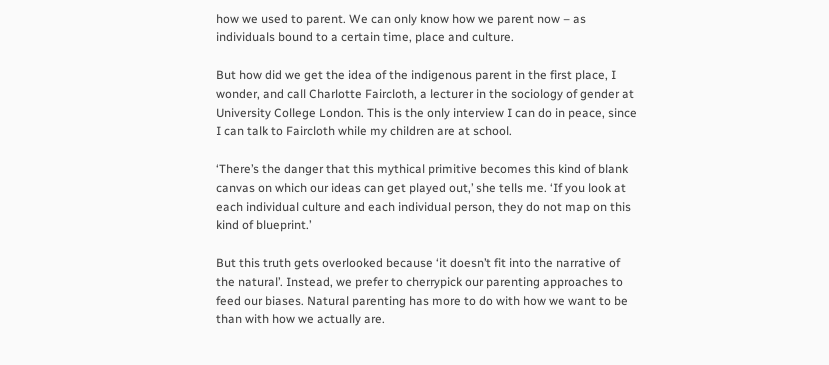how we used to parent. We can only know how we parent now – as individuals bound to a certain time, place and culture.

But how did we get the idea of the indigenous parent in the first place, I wonder, and call Charlotte Faircloth, a lecturer in the sociology of gender at University College London. This is the only interview I can do in peace, since I can talk to Faircloth while my children are at school.

‘There’s the danger that this mythical primitive becomes this kind of blank canvas on which our ideas can get played out,’ she tells me. ‘If you look at each individual culture and each individual person, they do not map on this kind of blueprint.’

But this truth gets overlooked because ‘it doesn’t fit into the narrative of the natural’. Instead, we prefer to cherrypick our parenting approaches to feed our biases. Natural parenting has more to do with how we want to be than with how we actually are.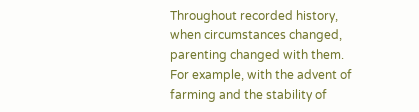Throughout recorded history, when circumstances changed, parenting changed with them. For example, with the advent of farming and the stability of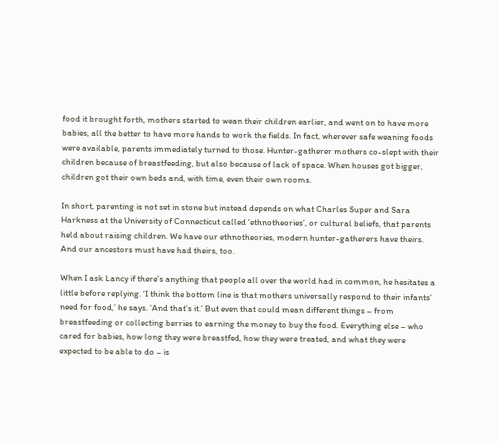food it brought forth, mothers started to wean their children earlier, and went on to have more babies, all the better to have more hands to work the fields. In fact, wherever safe weaning foods were available, parents immediately turned to those. Hunter-gatherer mothers co-slept with their children because of breastfeeding, but also because of lack of space. When houses got bigger, children got their own beds and, with time, even their own rooms.

In short, parenting is not set in stone but instead depends on what Charles Super and Sara Harkness at the University of Connecticut called ‘ethnotheories’, or cultural beliefs, that parents held about raising children. We have our ethnotheories, modern hunter-gatherers have theirs. And our ancestors must have had theirs, too.

When I ask Lancy if there’s anything that people all over the world had in common, he hesitates a little before replying. ‘I think the bottom line is that mothers universally respond to their infants’ need for food,’ he says. ‘And that’s it.’ But even that could mean different things – from breastfeeding or collecting berries to earning the money to buy the food. Everything else – who cared for babies, how long they were breastfed, how they were treated, and what they were expected to be able to do – is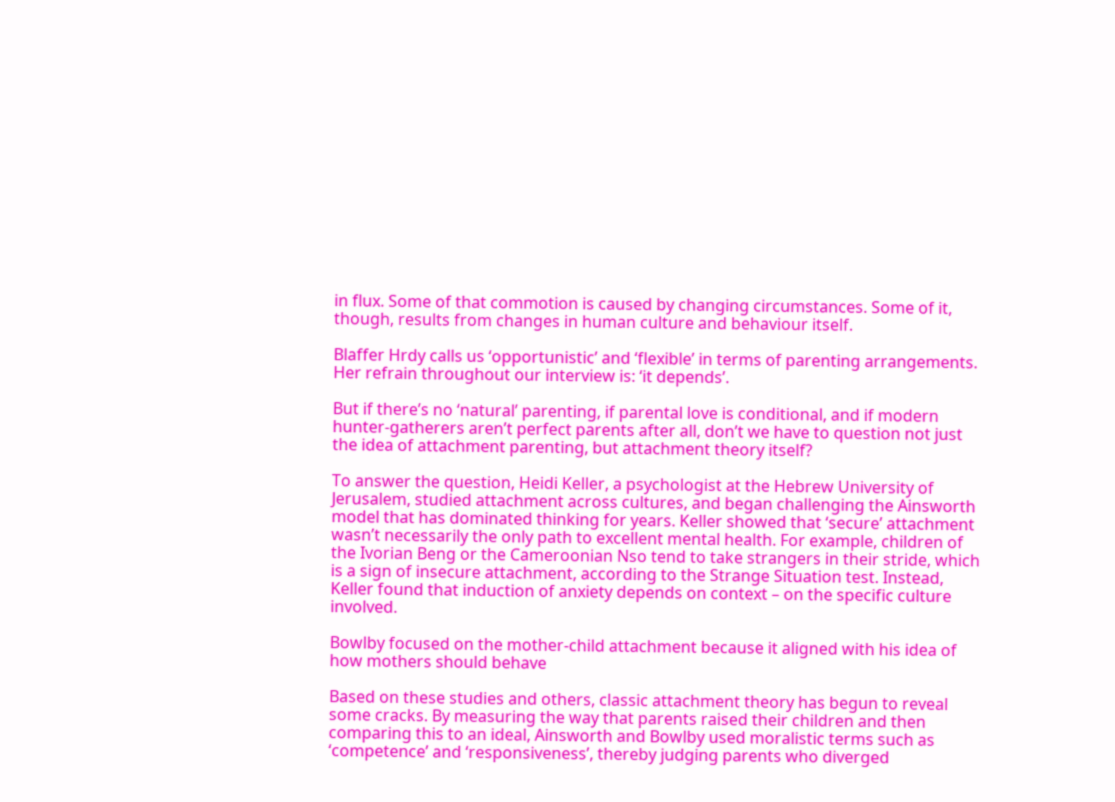in flux. Some of that commotion is caused by changing circumstances. Some of it, though, results from changes in human culture and behaviour itself.

Blaffer Hrdy calls us ‘opportunistic’ and ‘flexible’ in terms of parenting arrangements. Her refrain throughout our interview is: ‘it depends’.

But if there’s no ‘natural’ parenting, if parental love is conditional, and if modern hunter-gatherers aren’t perfect parents after all, don’t we have to question not just the idea of attachment parenting, but attachment theory itself?

To answer the question, Heidi Keller, a psychologist at the Hebrew University of Jerusalem, studied attachment across cultures, and began challenging the Ainsworth model that has dominated thinking for years. Keller showed that ‘secure’ attachment wasn’t necessarily the only path to excellent mental health. For example, children of the Ivorian Beng or the Cameroonian Nso tend to take strangers in their stride, which is a sign of insecure attachment, according to the Strange Situation test. Instead, Keller found that induction of anxiety depends on context – on the specific culture involved.

Bowlby focused on the mother-child attachment because it aligned with his idea of how mothers should behave

Based on these studies and others, classic attachment theory has begun to reveal some cracks. By measuring the way that parents raised their children and then comparing this to an ideal, Ainsworth and Bowlby used moralistic terms such as ‘competence’ and ‘responsiveness’, thereby judging parents who diverged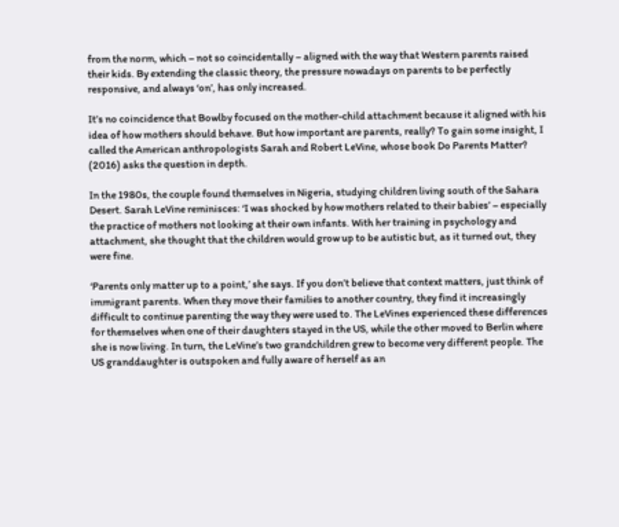from the norm, which – not so coincidentally – aligned with the way that Western parents raised their kids. By extending the classic theory, the pressure nowadays on parents to be perfectly responsive, and always ‘on’, has only increased.

It’s no coincidence that Bowlby focused on the mother-child attachment because it aligned with his idea of how mothers should behave. But how important are parents, really? To gain some insight, I called the American anthropologists Sarah and Robert LeVine, whose book Do Parents Matter? (2016) asks the question in depth.

In the 1980s, the couple found themselves in Nigeria, studying children living south of the Sahara Desert. Sarah LeVine reminisces: ‘I was shocked by how mothers related to their babies’ – especially the practice of mothers not looking at their own infants. With her training in psychology and attachment, she thought that the children would grow up to be autistic but, as it turned out, they were fine.

‘Parents only matter up to a point,’ she says. If you don’t believe that context matters, just think of immigrant parents. When they move their families to another country, they find it increasingly difficult to continue parenting the way they were used to. The LeVines experienced these differences for themselves when one of their daughters stayed in the US, while the other moved to Berlin where she is now living. In turn, the LeVine’s two grandchildren grew to become very different people. The US granddaughter is outspoken and fully aware of herself as an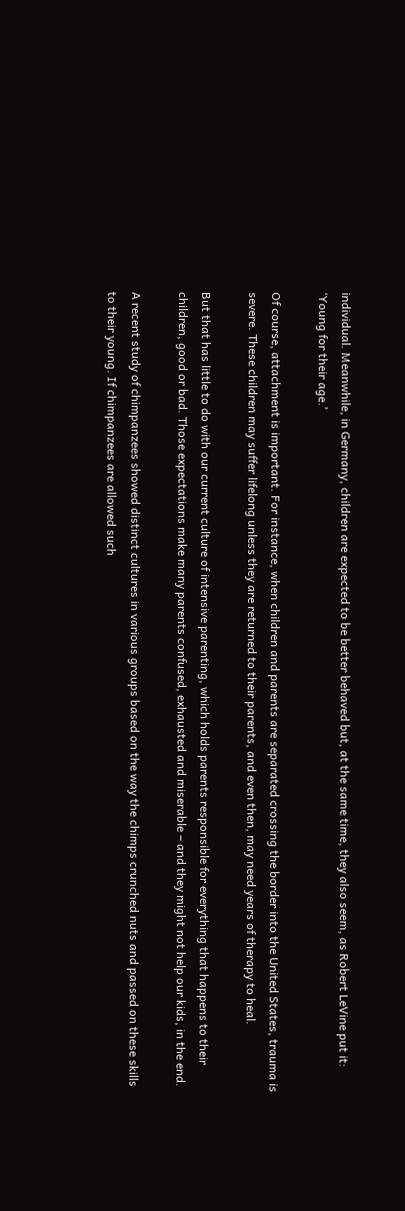individual. Meanwhile, in Germany, children are expected to be better behaved but, at the same time, they also seem, as Robert LeVine put it: ‘Young for their age.’

Of course, attachment is important. For instance, when children and parents are separated crossing the border into the United States, trauma is severe. These children may suffer lifelong unless they are returned to their parents, and even then, may need years of therapy to heal.

But that has little to do with our current culture of intensive parenting, which holds parents responsible for everything that happens to their children, good or bad. Those expectations make many parents confused, exhausted and miserable – and they might not help our kids, in the end.

A recent study of chimpanzees showed distinct cultures in various groups based on the way the chimps crunched nuts and passed on these skills to their young. If chimpanzees are allowed such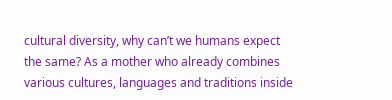cultural diversity, why can’t we humans expect the same? As a mother who already combines various cultures, languages and traditions inside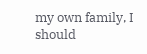my own family, I should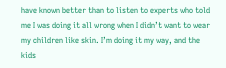have known better than to listen to experts who told me I was doing it all wrong when I didn’t want to wear my children like skin. I’m doing it my way, and the kids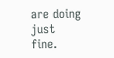are doing just fine.